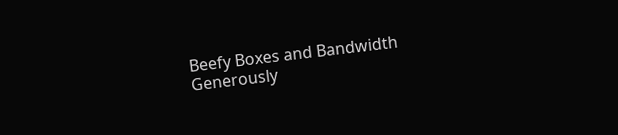Beefy Boxes and Bandwidth Generously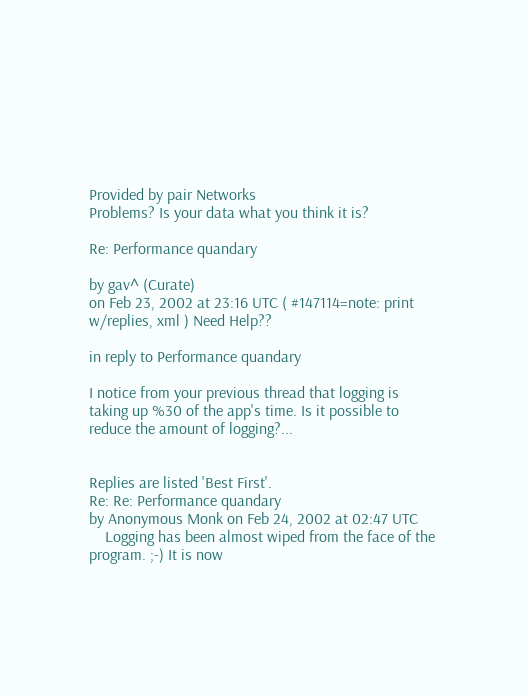Provided by pair Networks
Problems? Is your data what you think it is?

Re: Performance quandary

by gav^ (Curate)
on Feb 23, 2002 at 23:16 UTC ( #147114=note: print w/replies, xml ) Need Help??

in reply to Performance quandary

I notice from your previous thread that logging is taking up %30 of the app's time. Is it possible to reduce the amount of logging?...


Replies are listed 'Best First'.
Re: Re: Performance quandary
by Anonymous Monk on Feb 24, 2002 at 02:47 UTC
    Logging has been almost wiped from the face of the program. ;-) It is now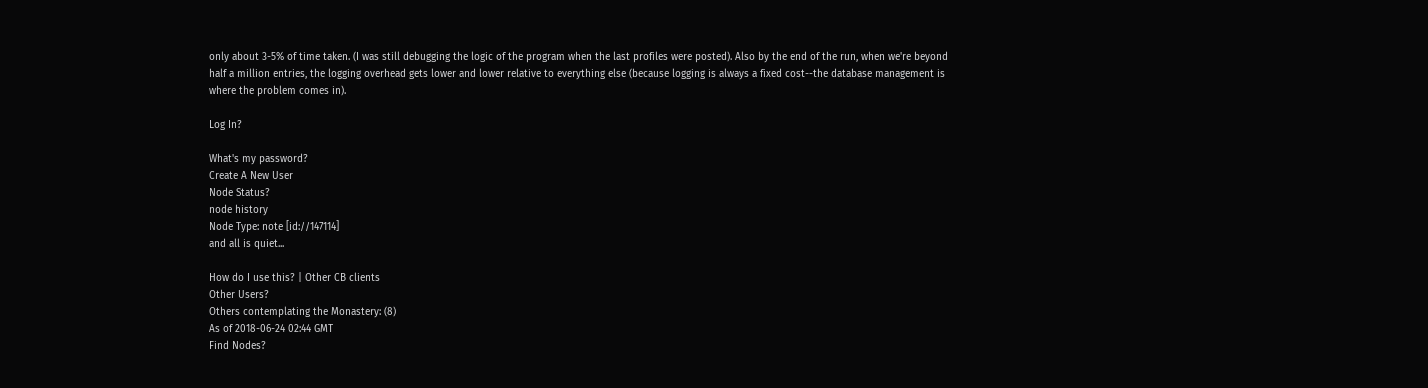only about 3-5% of time taken. (I was still debugging the logic of the program when the last profiles were posted). Also by the end of the run, when we're beyond half a million entries, the logging overhead gets lower and lower relative to everything else (because logging is always a fixed cost--the database management is where the problem comes in).

Log In?

What's my password?
Create A New User
Node Status?
node history
Node Type: note [id://147114]
and all is quiet...

How do I use this? | Other CB clients
Other Users?
Others contemplating the Monastery: (8)
As of 2018-06-24 02:44 GMT
Find Nodes?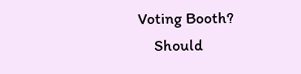Voting Booth?
    Should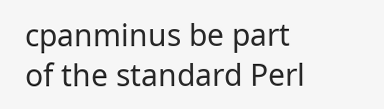cpanminus be part of the standard Perl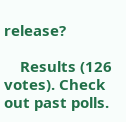release?

    Results (126 votes). Check out past polls.